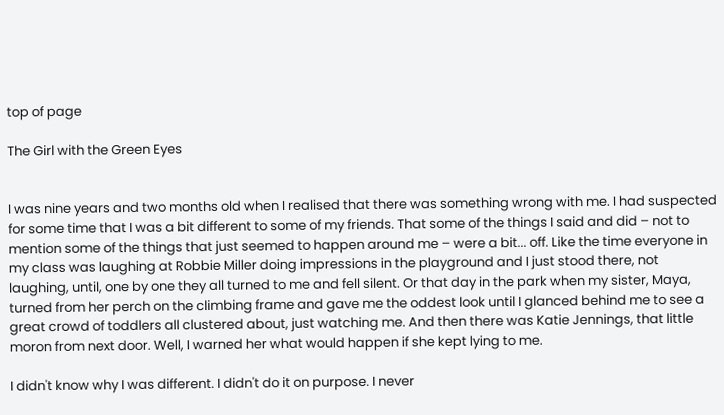top of page

The Girl with the Green Eyes


I was nine years and two months old when I realised that there was something wrong with me. I had suspected for some time that I was a bit different to some of my friends. That some of the things I said and did – not to mention some of the things that just seemed to happen around me – were a bit... off. Like the time everyone in my class was laughing at Robbie Miller doing impressions in the playground and I just stood there, not laughing, until, one by one they all turned to me and fell silent. Or that day in the park when my sister, Maya, turned from her perch on the climbing frame and gave me the oddest look until I glanced behind me to see a great crowd of toddlers all clustered about, just watching me. And then there was Katie Jennings, that little moron from next door. Well, I warned her what would happen if she kept lying to me.

I didn't know why I was different. I didn't do it on purpose. I never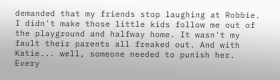demanded that my friends stop laughing at Robbie. I didn't make those little kids follow me out of the playground and halfway home. It wasn't my fault their parents all freaked out. And with Katie... well, someone needed to punish her. Every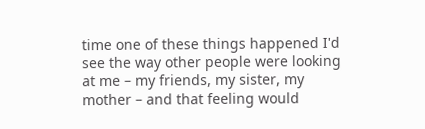time one of these things happened I'd see the way other people were looking at me – my friends, my sister, my mother – and that feeling would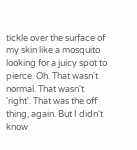tickle over the surface of my skin like a mosquito looking for a juicy spot to pierce. Oh. That wasn't normal. That wasn't 'right'. That was the off thing, again. But I didn't know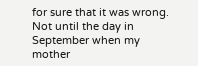for sure that it was wrong. Not until the day in September when my mother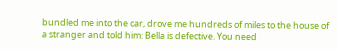bundled me into the car, drove me hundreds of miles to the house of a stranger and told him: Bella is defective. You need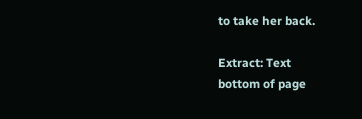to take her back.

Extract: Text
bottom of page